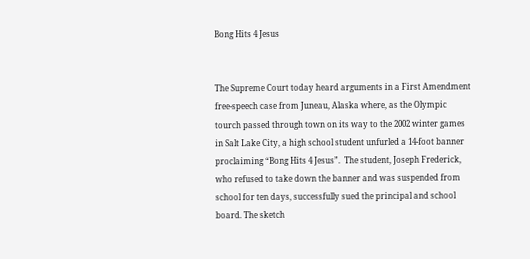Bong Hits 4 Jesus


The Supreme Court today heard arguments in a First Amendment free-speech case from Juneau, Alaska where, as the Olympic tourch passed through town on its way to the 2002 winter games in Salt Lake City, a high school student unfurled a 14-foot banner proclaiming “Bong Hits 4 Jesus”.  The student, Joseph Frederick, who refused to take down the banner and was suspended from school for ten days, successfully sued the principal and school board. The sketch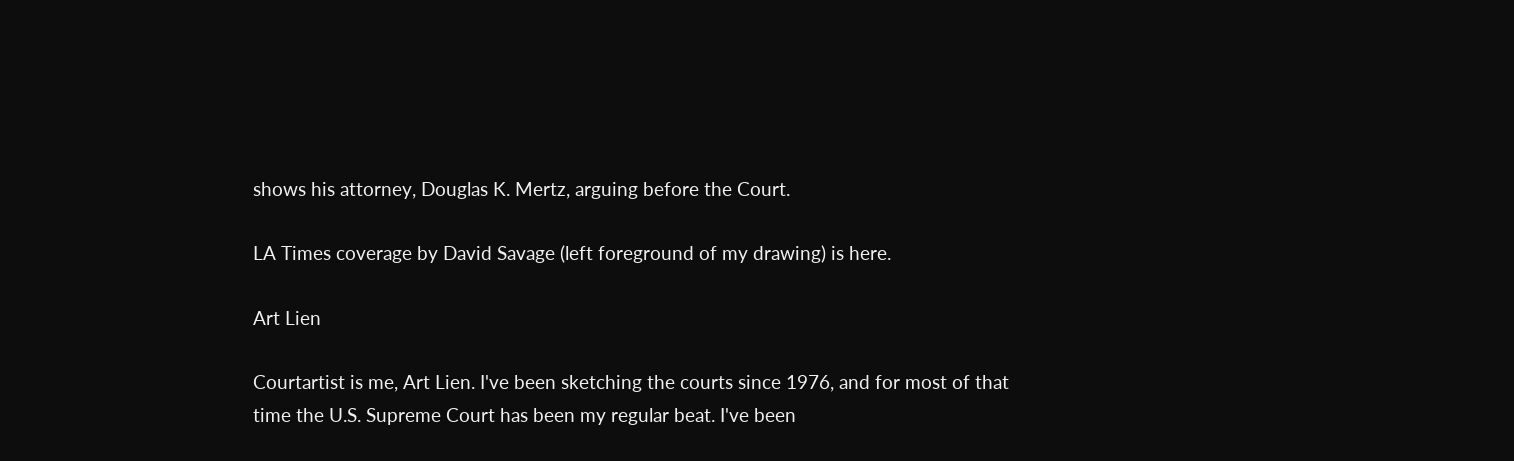shows his attorney, Douglas K. Mertz, arguing before the Court.

LA Times coverage by David Savage (left foreground of my drawing) is here.

Art Lien

Courtartist is me, Art Lien. I've been sketching the courts since 1976, and for most of that time the U.S. Supreme Court has been my regular beat. I've been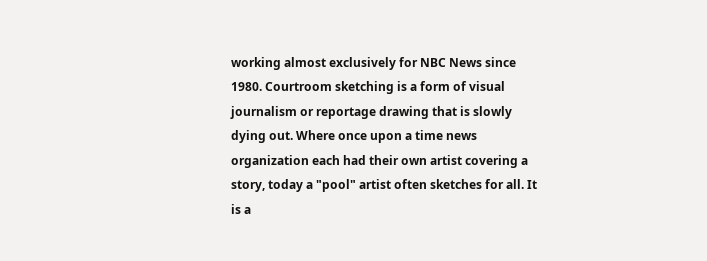working almost exclusively for NBC News since 1980. Courtroom sketching is a form of visual journalism or reportage drawing that is slowly dying out. Where once upon a time news organization each had their own artist covering a story, today a "pool" artist often sketches for all. It is a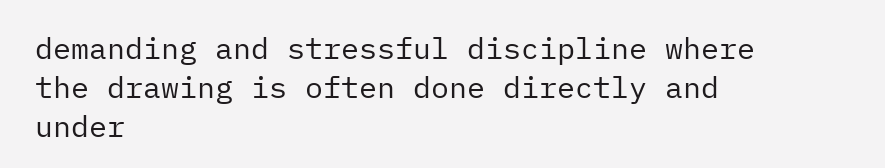demanding and stressful discipline where the drawing is often done directly and under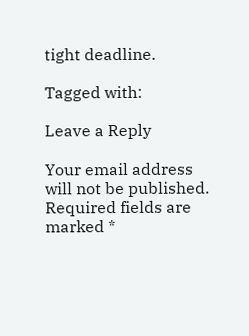tight deadline.

Tagged with:

Leave a Reply

Your email address will not be published. Required fields are marked *